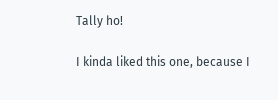Tally ho!

I kinda liked this one, because I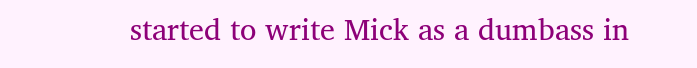started to write Mick as a dumbass in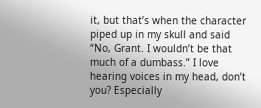it, but that’s when the character piped up in my skull and said “No, Grant. I wouldn’t be that much of a dumbass.” I love hearing voices in my head, don’t you? Especially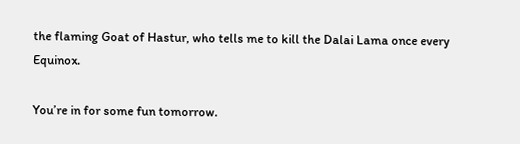the flaming Goat of Hastur, who tells me to kill the Dalai Lama once every Equinox.

You’re in for some fun tomorrow.